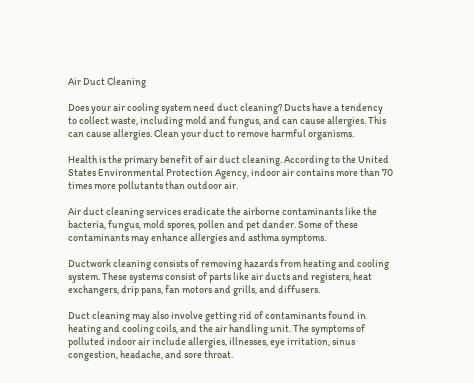Air Duct Cleaning

Does your air cooling system need duct cleaning? Ducts have a tendency to collect waste, including mold and fungus, and can cause allergies. This can cause allergies. Clean your duct to remove harmful organisms.

Health is the primary benefit of air duct cleaning. According to the United States Environmental Protection Agency, indoor air contains more than 70 times more pollutants than outdoor air.

Air duct cleaning services eradicate the airborne contaminants like the bacteria, fungus, mold spores, pollen and pet dander. Some of these contaminants may enhance allergies and asthma symptoms.

Ductwork cleaning consists of removing hazards from heating and cooling system. These systems consist of parts like air ducts and registers, heat exchangers, drip pans, fan motors and grills, and diffusers.

Duct cleaning may also involve getting rid of contaminants found in heating and cooling coils, and the air handling unit. The symptoms of polluted indoor air include allergies, illnesses, eye irritation, sinus congestion, headache, and sore throat.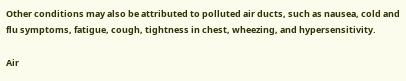Other conditions may also be attributed to polluted air ducts, such as nausea, cold and flu symptoms, fatigue, cough, tightness in chest, wheezing, and hypersensitivity.

Air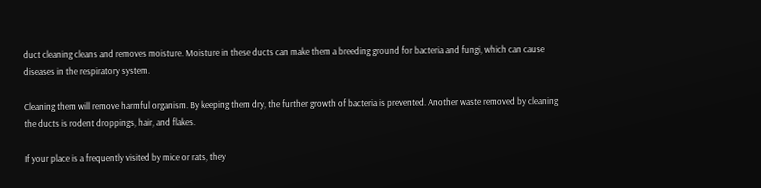duct cleaning cleans and removes moisture. Moisture in these ducts can make them a breeding ground for bacteria and fungi, which can cause diseases in the respiratory system.

Cleaning them will remove harmful organism. By keeping them dry, the further growth of bacteria is prevented. Another waste removed by cleaning the ducts is rodent droppings, hair, and flakes.

If your place is a frequently visited by mice or rats, they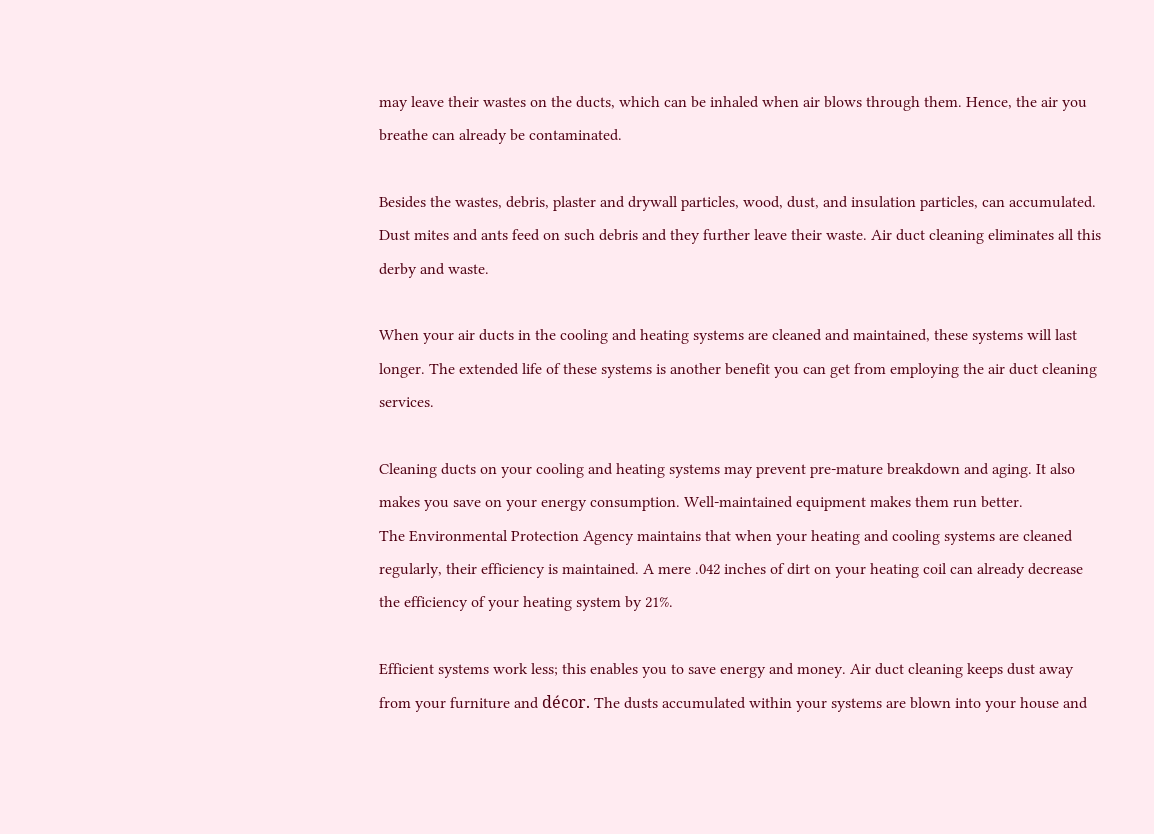may leave their wastes on the ducts, which can be inhaled when air blows through them. Hence, the air you breathe can already be contaminated.

Besides the wastes, debris, plaster and drywall particles, wood, dust, and insulation particles, can accumulated.  Dust mites and ants feed on such debris and they further leave their waste. Air duct cleaning eliminates all this derby and waste.

When your air ducts in the cooling and heating systems are cleaned and maintained, these systems will last longer. The extended life of these systems is another benefit you can get from employing the air duct cleaning services.

Cleaning ducts on your cooling and heating systems may prevent pre-mature breakdown and aging. It also makes you save on your energy consumption. Well-maintained equipment makes them run better.
The Environmental Protection Agency maintains that when your heating and cooling systems are cleaned regularly, their efficiency is maintained. A mere .042 inches of dirt on your heating coil can already decrease the efficiency of your heating system by 21%.

Efficient systems work less; this enables you to save energy and money. Air duct cleaning keeps dust away from your furniture and décor. The dusts accumulated within your systems are blown into your house and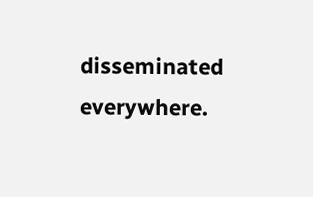disseminated everywhere.